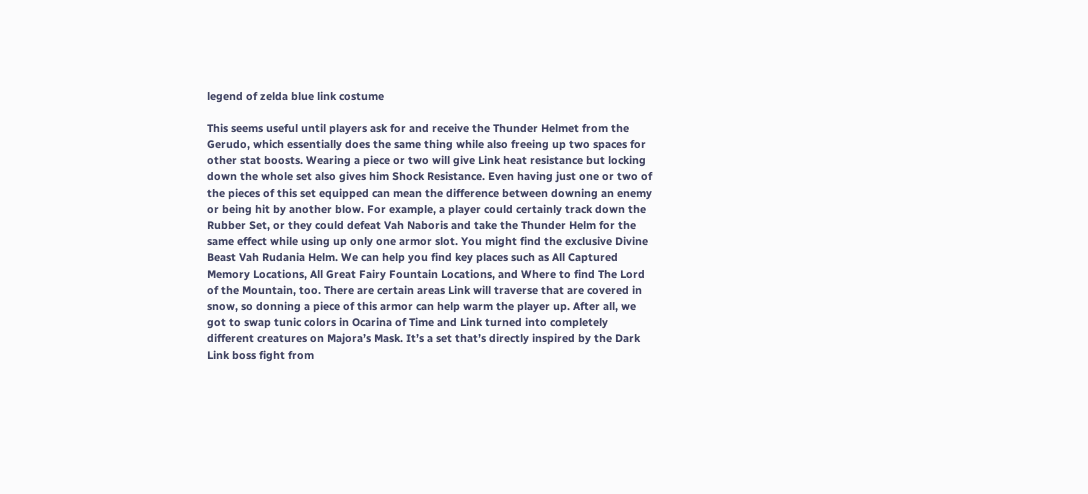legend of zelda blue link costume

This seems useful until players ask for and receive the Thunder Helmet from the Gerudo, which essentially does the same thing while also freeing up two spaces for other stat boosts. Wearing a piece or two will give Link heat resistance but locking down the whole set also gives him Shock Resistance. Even having just one or two of the pieces of this set equipped can mean the difference between downing an enemy or being hit by another blow. For example, a player could certainly track down the Rubber Set, or they could defeat Vah Naboris and take the Thunder Helm for the same effect while using up only one armor slot. You might find the exclusive Divine Beast Vah Rudania Helm. We can help you find key places such as All Captured Memory Locations, All Great Fairy Fountain Locations, and Where to find The Lord of the Mountain, too. There are certain areas Link will traverse that are covered in snow, so donning a piece of this armor can help warm the player up. After all, we got to swap tunic colors in Ocarina of Time and Link turned into completely different creatures on Majora’s Mask. It’s a set that’s directly inspired by the Dark Link boss fight from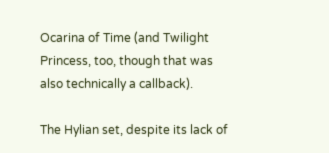Ocarina of Time (and Twilight Princess, too, though that was also technically a callback).

The Hylian set, despite its lack of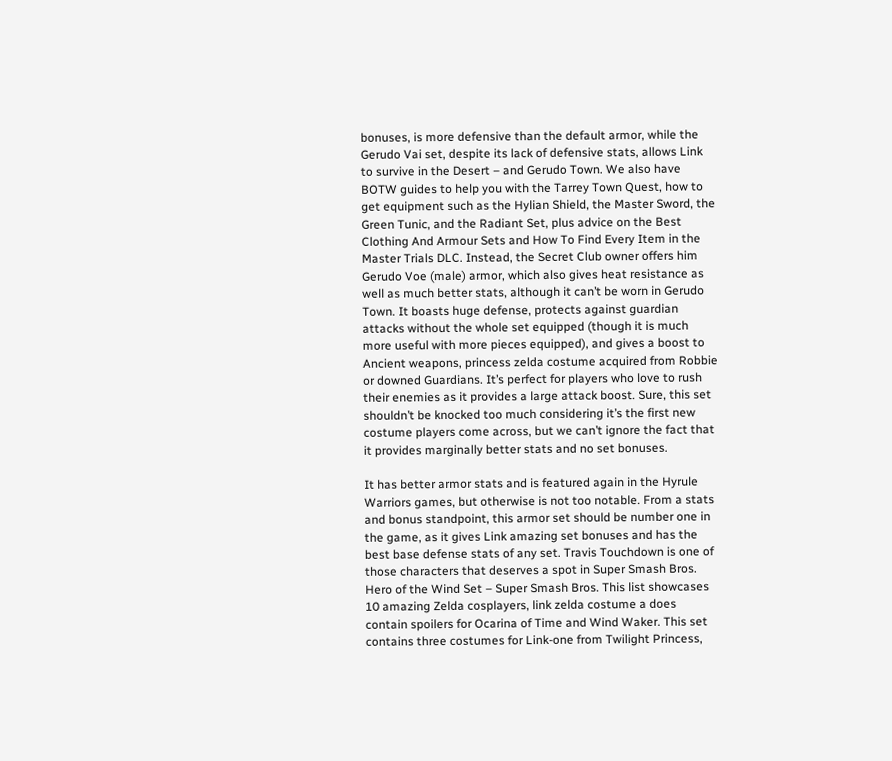bonuses, is more defensive than the default armor, while the Gerudo Vai set, despite its lack of defensive stats, allows Link to survive in the Desert – and Gerudo Town. We also have BOTW guides to help you with the Tarrey Town Quest, how to get equipment such as the Hylian Shield, the Master Sword, the Green Tunic, and the Radiant Set, plus advice on the Best Clothing And Armour Sets and How To Find Every Item in the Master Trials DLC. Instead, the Secret Club owner offers him Gerudo Voe (male) armor, which also gives heat resistance as well as much better stats, although it can’t be worn in Gerudo Town. It boasts huge defense, protects against guardian attacks without the whole set equipped (though it is much more useful with more pieces equipped), and gives a boost to Ancient weapons, princess zelda costume acquired from Robbie or downed Guardians. It’s perfect for players who love to rush their enemies as it provides a large attack boost. Sure, this set shouldn’t be knocked too much considering it’s the first new costume players come across, but we can’t ignore the fact that it provides marginally better stats and no set bonuses.

It has better armor stats and is featured again in the Hyrule Warriors games, but otherwise is not too notable. From a stats and bonus standpoint, this armor set should be number one in the game, as it gives Link amazing set bonuses and has the best base defense stats of any set. Travis Touchdown is one of those characters that deserves a spot in Super Smash Bros. Hero of the Wind Set – Super Smash Bros. This list showcases 10 amazing Zelda cosplayers, link zelda costume a does contain spoilers for Ocarina of Time and Wind Waker. This set contains three costumes for Link-one from Twilight Princess,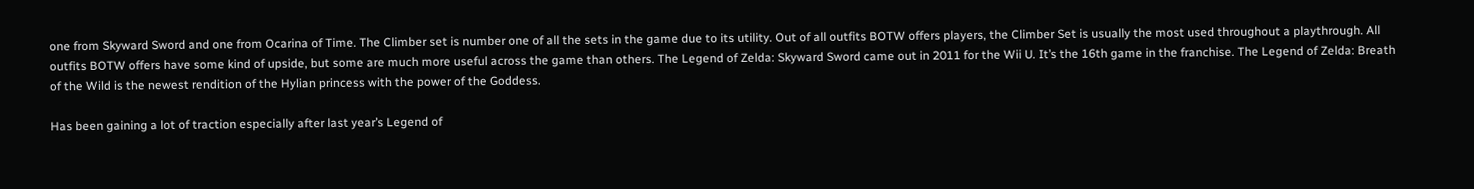one from Skyward Sword and one from Ocarina of Time. The Climber set is number one of all the sets in the game due to its utility. Out of all outfits BOTW offers players, the Climber Set is usually the most used throughout a playthrough. All outfits BOTW offers have some kind of upside, but some are much more useful across the game than others. The Legend of Zelda: Skyward Sword came out in 2011 for the Wii U. It’s the 16th game in the franchise. The Legend of Zelda: Breath of the Wild is the newest rendition of the Hylian princess with the power of the Goddess.

Has been gaining a lot of traction especially after last year’s Legend of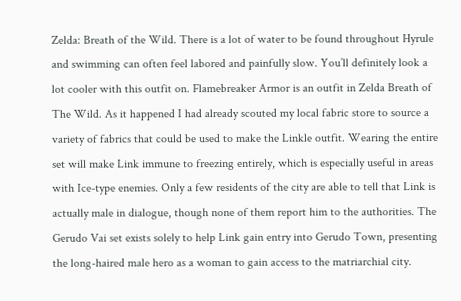Zelda: Breath of the Wild. There is a lot of water to be found throughout Hyrule and swimming can often feel labored and painfully slow. You’ll definitely look a lot cooler with this outfit on. Flamebreaker Armor is an outfit in Zelda Breath of The Wild. As it happened I had already scouted my local fabric store to source a variety of fabrics that could be used to make the Linkle outfit. Wearing the entire set will make Link immune to freezing entirely, which is especially useful in areas with Ice-type enemies. Only a few residents of the city are able to tell that Link is actually male in dialogue, though none of them report him to the authorities. The Gerudo Vai set exists solely to help Link gain entry into Gerudo Town, presenting the long-haired male hero as a woman to gain access to the matriarchial city.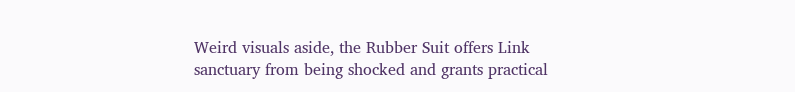Weird visuals aside, the Rubber Suit offers Link sanctuary from being shocked and grants practical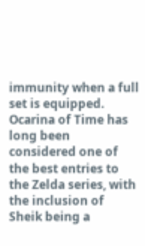immunity when a full set is equipped. Ocarina of Time has long been considered one of the best entries to the Zelda series, with the inclusion of Sheik being a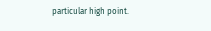particular high point.